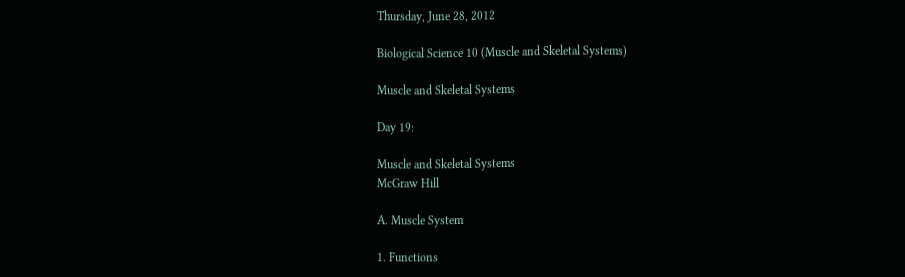Thursday, June 28, 2012

Biological Science 10 (Muscle and Skeletal Systems)

Muscle and Skeletal Systems

Day 19:

Muscle and Skeletal Systems
McGraw Hill

A. Muscle System

1. Functions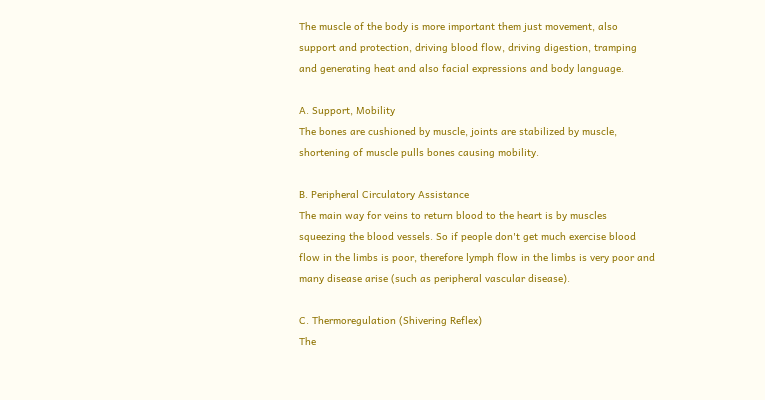The muscle of the body is more important them just movement, also support and protection, driving blood flow, driving digestion, tramping and generating heat and also facial expressions and body language.

A. Support, Mobility
The bones are cushioned by muscle, joints are stabilized by muscle, shortening of muscle pulls bones causing mobility.

B. Peripheral Circulatory Assistance
The main way for veins to return blood to the heart is by muscles squeezing the blood vessels. So if people don't get much exercise blood flow in the limbs is poor, therefore lymph flow in the limbs is very poor and many disease arise (such as peripheral vascular disease).

C. Thermoregulation (Shivering Reflex)
The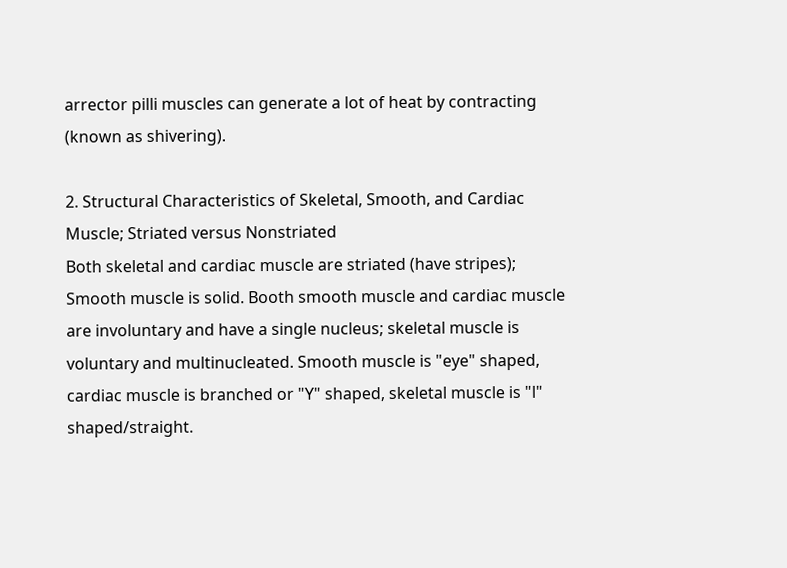arrector pilli muscles can generate a lot of heat by contracting (known as shivering).

2. Structural Characteristics of Skeletal, Smooth, and Cardiac Muscle; Striated versus Nonstriated
Both skeletal and cardiac muscle are striated (have stripes); Smooth muscle is solid. Booth smooth muscle and cardiac muscle are involuntary and have a single nucleus; skeletal muscle is voluntary and multinucleated. Smooth muscle is "eye" shaped, cardiac muscle is branched or "Y" shaped, skeletal muscle is "l" shaped/straight.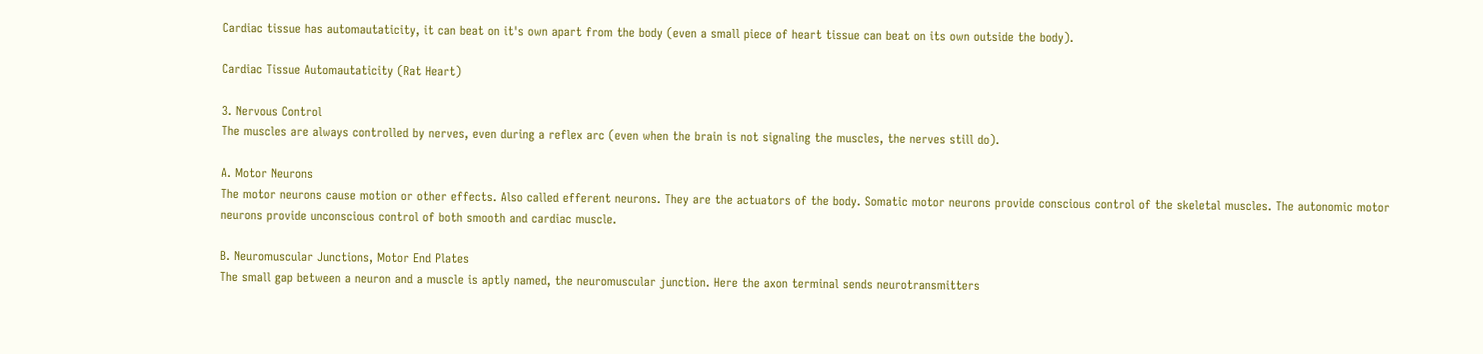Cardiac tissue has automautaticity, it can beat on it's own apart from the body (even a small piece of heart tissue can beat on its own outside the body).

Cardiac Tissue Automautaticity (Rat Heart)

3. Nervous Control
The muscles are always controlled by nerves, even during a reflex arc (even when the brain is not signaling the muscles, the nerves still do).

A. Motor Neurons
The motor neurons cause motion or other effects. Also called efferent neurons. They are the actuators of the body. Somatic motor neurons provide conscious control of the skeletal muscles. The autonomic motor neurons provide unconscious control of both smooth and cardiac muscle.

B. Neuromuscular Junctions, Motor End Plates
The small gap between a neuron and a muscle is aptly named, the neuromuscular junction. Here the axon terminal sends neurotransmitters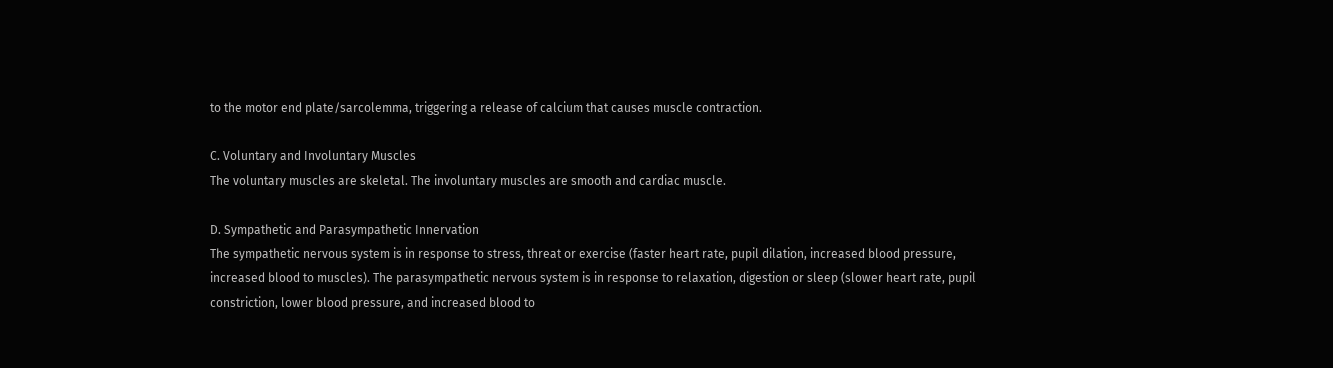to the motor end plate/sarcolemma, triggering a release of calcium that causes muscle contraction.

C. Voluntary and Involuntary Muscles
The voluntary muscles are skeletal. The involuntary muscles are smooth and cardiac muscle.

D. Sympathetic and Parasympathetic Innervation
The sympathetic nervous system is in response to stress, threat or exercise (faster heart rate, pupil dilation, increased blood pressure, increased blood to muscles). The parasympathetic nervous system is in response to relaxation, digestion or sleep (slower heart rate, pupil constriction, lower blood pressure, and increased blood to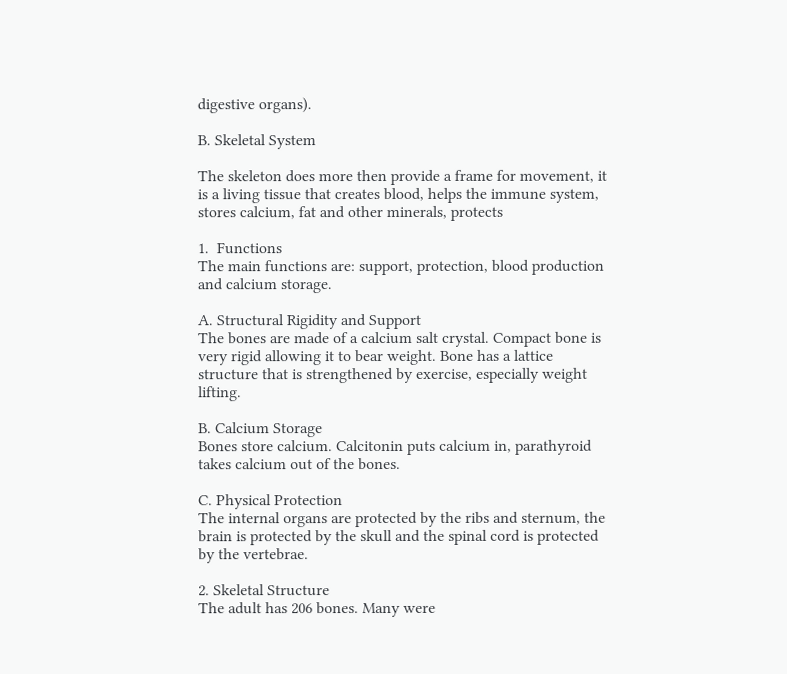digestive organs).

B. Skeletal System

The skeleton does more then provide a frame for movement, it is a living tissue that creates blood, helps the immune system, stores calcium, fat and other minerals, protects

1.  Functions
The main functions are: support, protection, blood production and calcium storage.

A. Structural Rigidity and Support
The bones are made of a calcium salt crystal. Compact bone is very rigid allowing it to bear weight. Bone has a lattice structure that is strengthened by exercise, especially weight lifting.

B. Calcium Storage
Bones store calcium. Calcitonin puts calcium in, parathyroid takes calcium out of the bones.

C. Physical Protection
The internal organs are protected by the ribs and sternum, the brain is protected by the skull and the spinal cord is protected by the vertebrae.

2. Skeletal Structure
The adult has 206 bones. Many were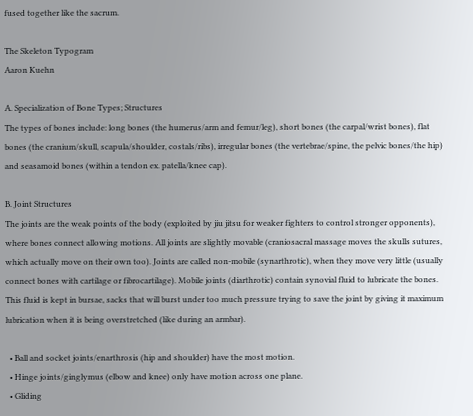fused together like the sacrum.

The Skeleton Typogram
Aaron Kuehn

A. Specialization of Bone Types; Structures
The types of bones include: long bones (the humerus/arm and femur/leg), short bones (the carpal/wrist bones), flat bones (the cranium/skull, scapula/shoulder, costals/ribs), irregular bones (the vertebrae/spine, the pelvic bones/the hip) and seasamoid bones (within a tendon ex. patella/knee cap).

B. Joint Structures
The joints are the weak points of the body (exploited by jiu jitsu for weaker fighters to control stronger opponents), where bones connect allowing motions. All joints are slightly movable (craniosacral massage moves the skulls sutures, which actually move on their own too). Joints are called non-mobile (synarthrotic), when they move very little (usually connect bones with cartilage or fibrocartilage). Mobile joints (diarthrotic) contain synovial fluid to lubricate the bones. This fluid is kept in bursae, sacks that will burst under too much pressure trying to save the joint by giving it maximum lubrication when it is being overstretched (like during an armbar).

  • Ball and socket joints/enarthrosis (hip and shoulder) have the most motion.
  • Hinge joints/ginglymus (elbow and knee) only have motion across one plane.
  • Gliding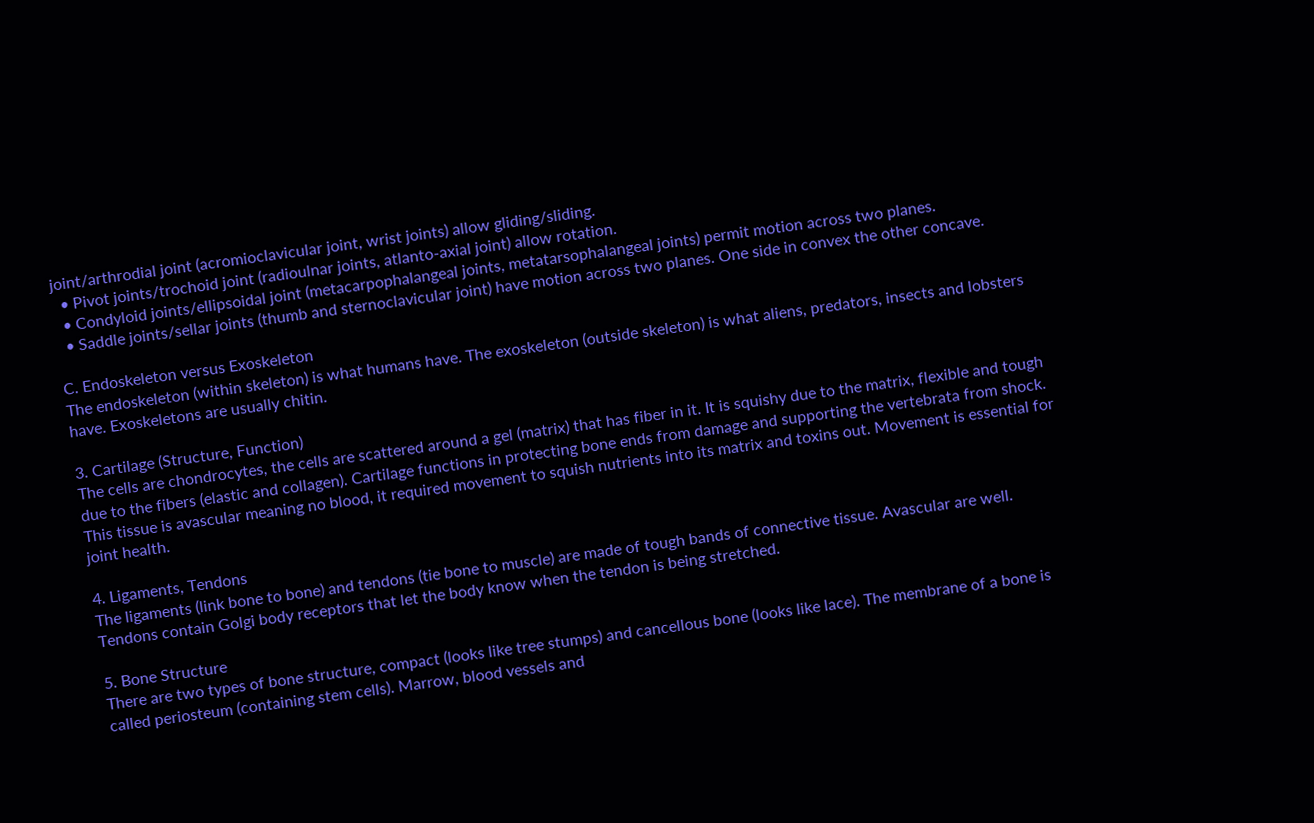joint/arthrodial joint (acromioclavicular joint, wrist joints) allow gliding/sliding.
  • Pivot joints/trochoid joint (radioulnar joints, atlanto-axial joint) allow rotation.
  • Condyloid joints/ellipsoidal joint (metacarpophalangeal joints, metatarsophalangeal joints) permit motion across two planes.
  • Saddle joints/sellar joints (thumb and sternoclavicular joint) have motion across two planes. One side in convex the other concave.

C. Endoskeleton versus Exoskeleton
The endoskeleton (within skeleton) is what humans have. The exoskeleton (outside skeleton) is what aliens, predators, insects and lobsters have. Exoskeletons are usually chitin.

3. Cartilage (Structure, Function)
The cells are chondrocytes, the cells are scattered around a gel (matrix) that has fiber in it. It is squishy due to the matrix, flexible and tough due to the fibers (elastic and collagen). Cartilage functions in protecting bone ends from damage and supporting the vertebrata from shock. This tissue is avascular meaning no blood, it required movement to squish nutrients into its matrix and toxins out. Movement is essential for joint health.

4. Ligaments, Tendons
The ligaments (link bone to bone) and tendons (tie bone to muscle) are made of tough bands of connective tissue. Avascular are well. Tendons contain Golgi body receptors that let the body know when the tendon is being stretched.

5. Bone Structure
There are two types of bone structure, compact (looks like tree stumps) and cancellous bone (looks like lace). The membrane of a bone is called periosteum (containing stem cells). Marrow, blood vessels and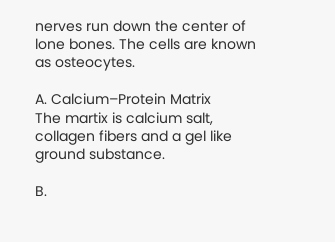nerves run down the center of lone bones. The cells are known as osteocytes.

A. Calcium–Protein Matrix
The martix is calcium salt, collagen fibers and a gel like ground substance.

B.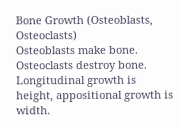Bone Growth (Osteoblasts, Osteoclasts)
Osteoblasts make bone. Osteoclasts destroy bone. Longitudinal growth is height, appositional growth is width.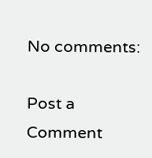No comments:

Post a Comment